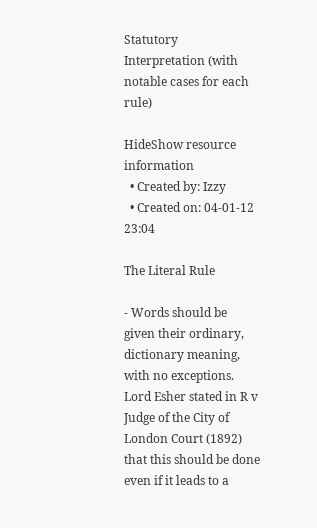Statutory Interpretation (with notable cases for each rule)

HideShow resource information
  • Created by: Izzy
  • Created on: 04-01-12 23:04

The Literal Rule

- Words should be given their ordinary, dictionary meaning, with no exceptions. Lord Esher stated in R v Judge of the City of London Court (1892) that this should be done even if it leads to a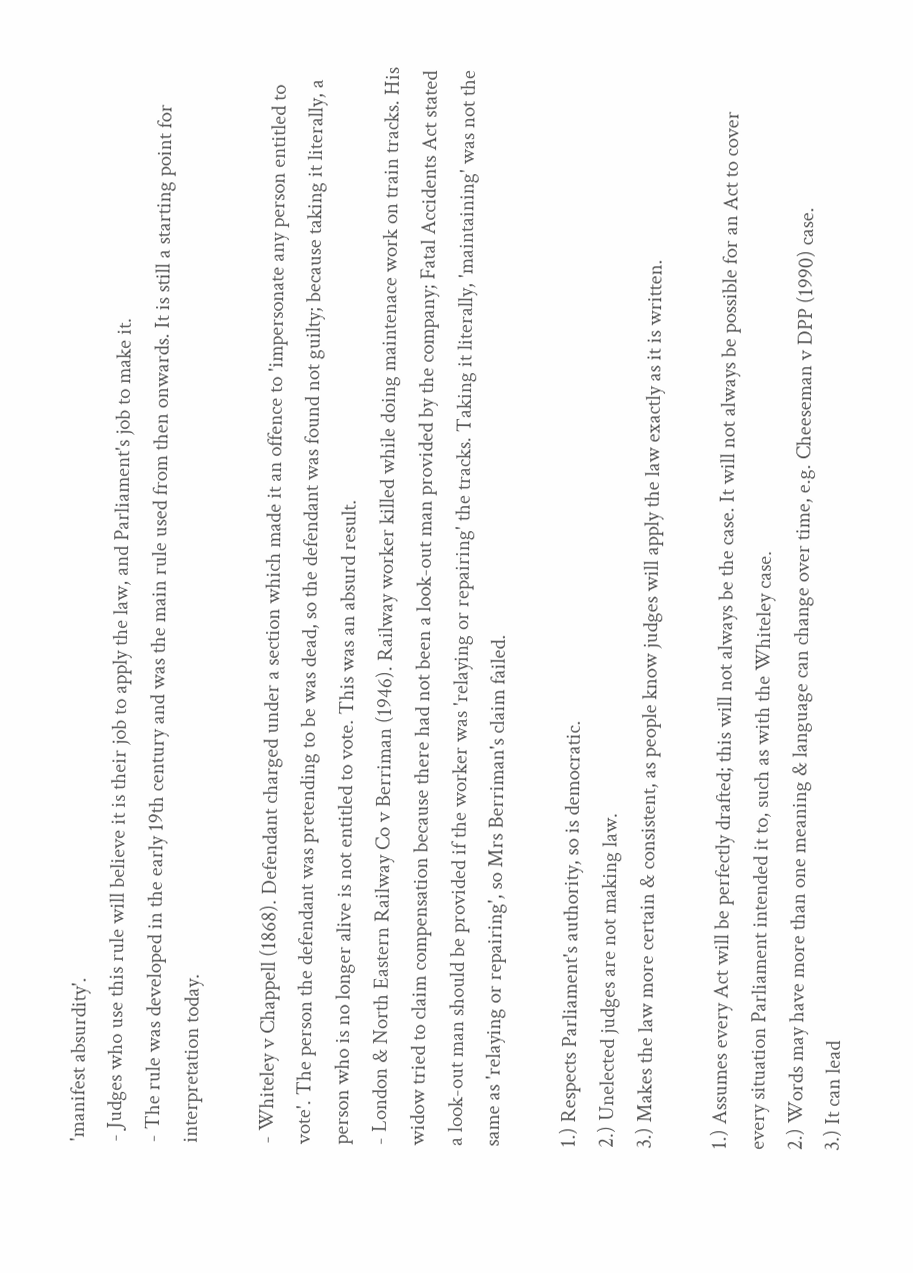'manifest absurdity'.
- Judges who use this rule will believe it is their job to apply the law, and Parliament's job to make it.
- The rule was developed in the early 19th century and was the main rule used from then onwards. It is still a starting point for interpretation today.

- Whiteley v Chappell (1868). Defendant charged under a section which made it an offence to 'impersonate any person entitled to vote'. The person the defendant was pretending to be was dead, so the defendant was found not guilty; because taking it literally, a person who is no longer alive is not entitled to vote. This was an absurd result.
- London & North Eastern Railway Co v Berriman (1946). Railway worker killed while doing maintenace work on train tracks. His widow tried to claim compensation because there had not been a look-out man provided by the company; Fatal Accidents Act stated a look-out man should be provided if the worker was 'relaying or repairing' the tracks. Taking it literally, 'maintaining' was not the same as 'relaying or repairing', so Mrs Berriman's claim failed.

1.) Respects Parliament's authority, so is democratic.
2.) Unelected judges are not making law.
3.) Makes the law more certain & consistent, as people know judges will apply the law exactly as it is written.

1.) Assumes every Act will be perfectly drafted; this will not always be the case. It will not always be possible for an Act to cover every situation Parliament intended it to, such as with the Whiteley case.
2.) Words may have more than one meaning & language can change over time, e.g. Cheeseman v DPP (1990) case.
3.) It can lead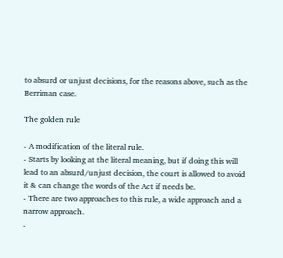to absurd or unjust decisions, for the reasons above, such as the Berriman case.

The golden rule

- A modification of the literal rule.
- Starts by looking at the literal meaning, but if doing this will lead to an absurd/unjust decision, the court is allowed to avoid it & can change the words of the Act if needs be.
- There are two approaches to this rule, a wide approach and a narrow approach.
-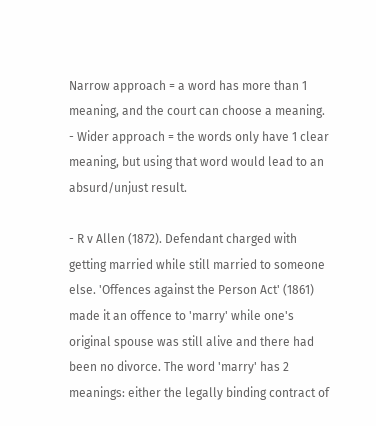Narrow approach = a word has more than 1 meaning, and the court can choose a meaning.
- Wider approach = the words only have 1 clear meaning, but using that word would lead to an absurd/unjust result.

- R v Allen (1872). Defendant charged with getting married while still married to someone else. 'Offences against the Person Act' (1861) made it an offence to 'marry' while one's original spouse was still alive and there had been no divorce. The word 'marry' has 2 meanings: either the legally binding contract of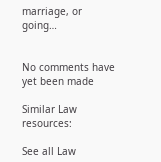marriage, or going…


No comments have yet been made

Similar Law resources:

See all Law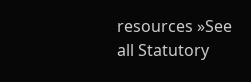resources »See all Statutory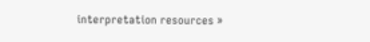interpretation resources »